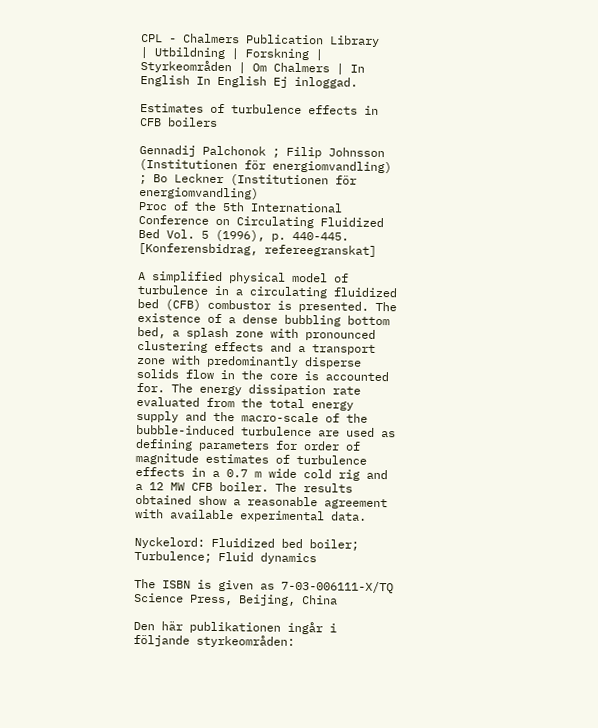CPL - Chalmers Publication Library
| Utbildning | Forskning | Styrkeområden | Om Chalmers | In English In English Ej inloggad.

Estimates of turbulence effects in CFB boilers

Gennadij Palchonok ; Filip Johnsson (Institutionen för energiomvandling) ; Bo Leckner (Institutionen för energiomvandling)
Proc of the 5th International Conference on Circulating Fluidized Bed Vol. 5 (1996), p. 440-445.
[Konferensbidrag, refereegranskat]

A simplified physical model of turbulence in a circulating fluidized bed (CFB) combustor is presented. The existence of a dense bubbling bottom bed, a splash zone with pronounced clustering effects and a transport zone with predominantly disperse solids flow in the core is accounted for. The energy dissipation rate evaluated from the total energy supply and the macro-scale of the bubble-induced turbulence are used as defining parameters for order of magnitude estimates of turbulence effects in a 0.7 m wide cold rig and a 12 MW CFB boiler. The results obtained show a reasonable agreement with available experimental data.

Nyckelord: Fluidized bed boiler; Turbulence; Fluid dynamics

The ISBN is given as 7-03-006111-X/TQ Science Press, Beijing, China

Den här publikationen ingår i följande styrkeområden: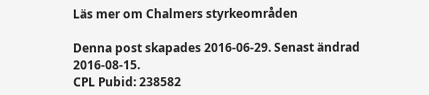Läs mer om Chalmers styrkeområden

Denna post skapades 2016-06-29. Senast ändrad 2016-08-15.
CPL Pubid: 238582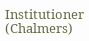Institutioner (Chalmers)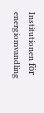Institutionen för energiomvandling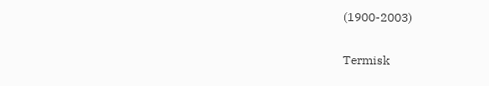(1900-2003)


Termisk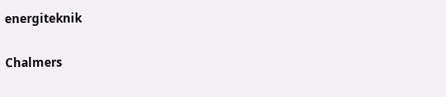energiteknik

Chalmers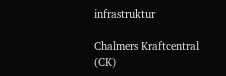infrastruktur

Chalmers Kraftcentral (CK)